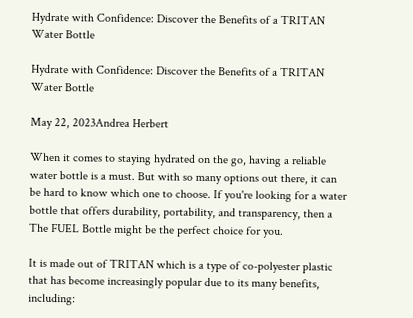Hydrate with Confidence: Discover the Benefits of a TRITAN Water Bottle

Hydrate with Confidence: Discover the Benefits of a TRITAN Water Bottle

May 22, 2023Andrea Herbert

When it comes to staying hydrated on the go, having a reliable water bottle is a must. But with so many options out there, it can be hard to know which one to choose. If you're looking for a water bottle that offers durability, portability, and transparency, then a The FUEL Bottle might be the perfect choice for you.

It is made out of TRITAN which is a type of co-polyester plastic that has become increasingly popular due to its many benefits, including: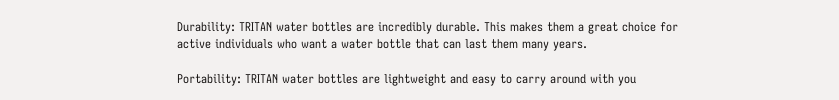Durability: TRITAN water bottles are incredibly durable. This makes them a great choice for active individuals who want a water bottle that can last them many years.

Portability: TRITAN water bottles are lightweight and easy to carry around with you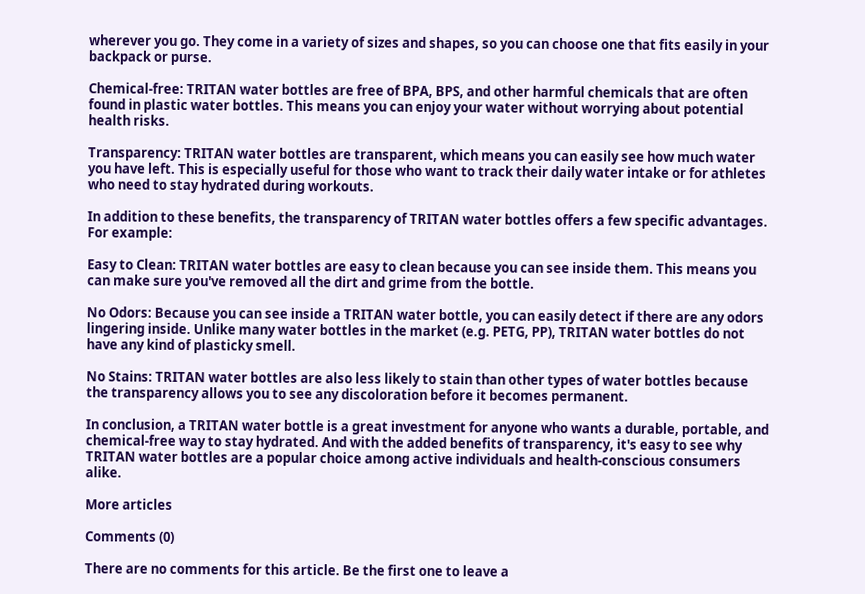wherever you go. They come in a variety of sizes and shapes, so you can choose one that fits easily in your backpack or purse.

Chemical-free: TRITAN water bottles are free of BPA, BPS, and other harmful chemicals that are often found in plastic water bottles. This means you can enjoy your water without worrying about potential health risks.

Transparency: TRITAN water bottles are transparent, which means you can easily see how much water you have left. This is especially useful for those who want to track their daily water intake or for athletes who need to stay hydrated during workouts.

In addition to these benefits, the transparency of TRITAN water bottles offers a few specific advantages. For example:

Easy to Clean: TRITAN water bottles are easy to clean because you can see inside them. This means you can make sure you've removed all the dirt and grime from the bottle.

No Odors: Because you can see inside a TRITAN water bottle, you can easily detect if there are any odors lingering inside. Unlike many water bottles in the market (e.g. PETG, PP), TRITAN water bottles do not have any kind of plasticky smell.

No Stains: TRITAN water bottles are also less likely to stain than other types of water bottles because the transparency allows you to see any discoloration before it becomes permanent.

In conclusion, a TRITAN water bottle is a great investment for anyone who wants a durable, portable, and chemical-free way to stay hydrated. And with the added benefits of transparency, it's easy to see why TRITAN water bottles are a popular choice among active individuals and health-conscious consumers alike.

More articles

Comments (0)

There are no comments for this article. Be the first one to leave a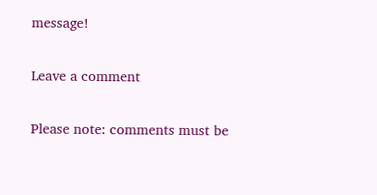message!

Leave a comment

Please note: comments must be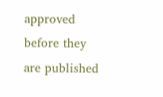approved before they are published